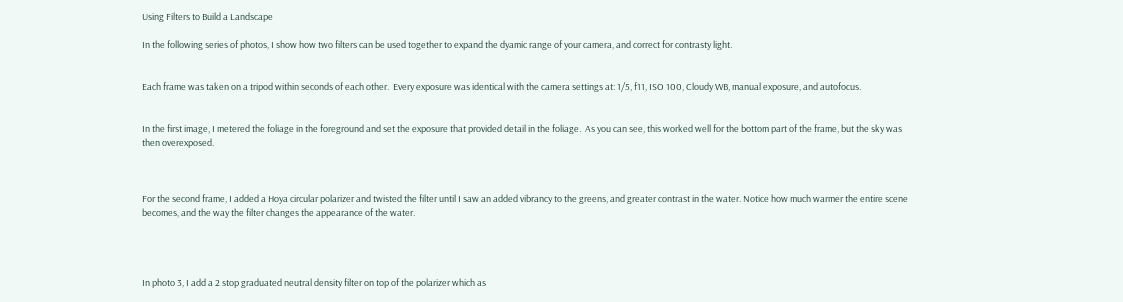Using Filters to Build a Landscape

In the following series of photos, I show how two filters can be used together to expand the dyamic range of your camera, and correct for contrasty light.


Each frame was taken on a tripod within seconds of each other.  Every exposure was identical with the camera settings at: 1/5, f11, ISO 100, Cloudy WB, manual exposure, and autofocus.


In the first image, I metered the foliage in the foreground and set the exposure that provided detail in the foliage.  As you can see, this worked well for the bottom part of the frame, but the sky was then overexposed.



For the second frame, I added a Hoya circular polarizer and twisted the filter until I saw an added vibrancy to the greens, and greater contrast in the water. Notice how much warmer the entire scene becomes, and the way the filter changes the appearance of the water.




In photo 3, I add a 2 stop graduated neutral density filter on top of the polarizer which as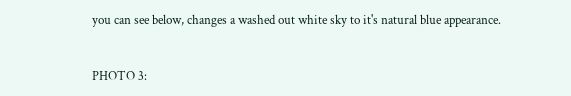you can see below, changes a washed out white sky to it's natural blue appearance.


PHOTO 3: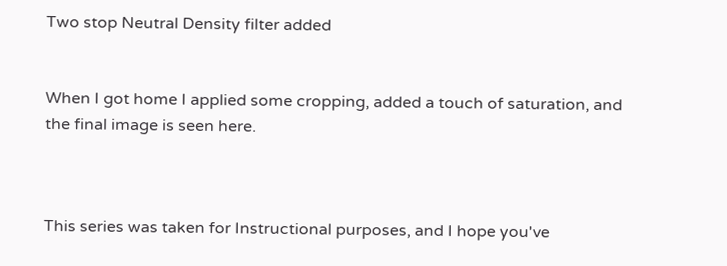Two stop Neutral Density filter added


When I got home I applied some cropping, added a touch of saturation, and the final image is seen here.



This series was taken for Instructional purposes, and I hope you've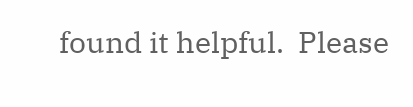found it helpful.  Please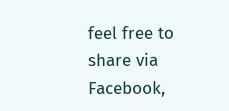feel free to share via Facebook,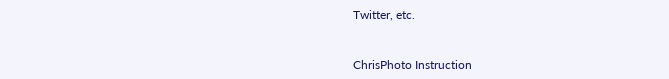Twitter, etc.


ChrisPhoto Instruction